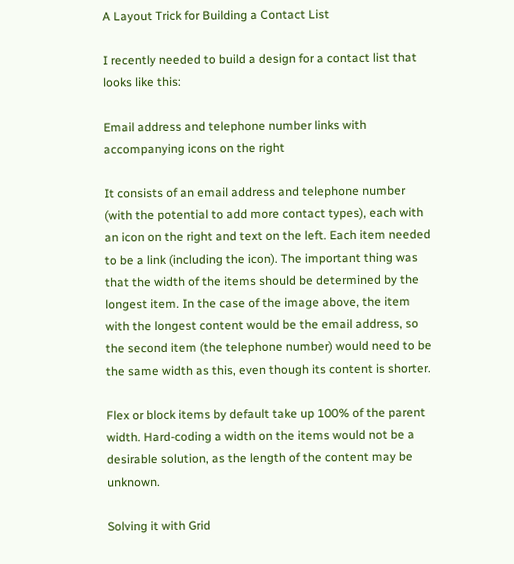A Layout Trick for Building a Contact List

I recently needed to build a design for a contact list that looks like this:

Email address and telephone number links with accompanying icons on the right

It consists of an email address and telephone number (with the potential to add more contact types), each with an icon on the right and text on the left. Each item needed to be a link (including the icon). The important thing was that the width of the items should be determined by the longest item. In the case of the image above, the item with the longest content would be the email address, so the second item (the telephone number) would need to be the same width as this, even though its content is shorter.

Flex or block items by default take up 100% of the parent width. Hard-coding a width on the items would not be a desirable solution, as the length of the content may be unknown.

Solving it with Grid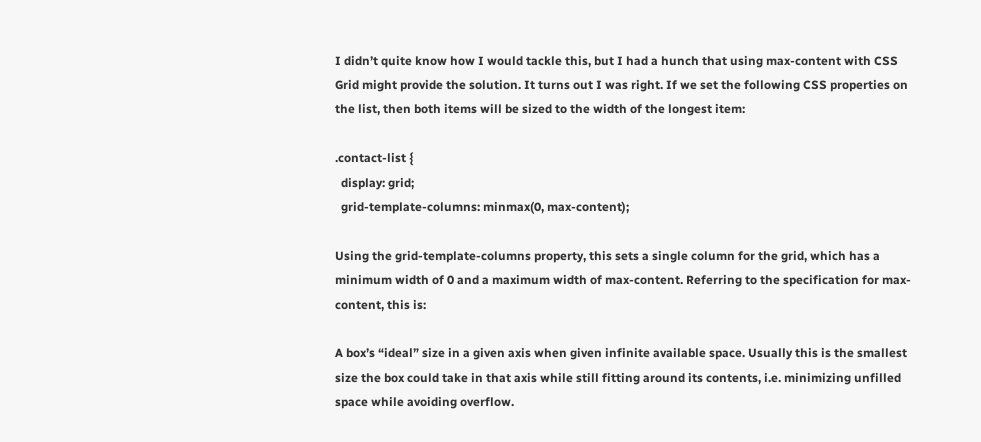I didn’t quite know how I would tackle this, but I had a hunch that using max-content with CSS Grid might provide the solution. It turns out I was right. If we set the following CSS properties on the list, then both items will be sized to the width of the longest item:

.contact-list {
  display: grid;
  grid-template-columns: minmax(0, max-content);

Using the grid-template-columns property, this sets a single column for the grid, which has a minimum width of 0 and a maximum width of max-content. Referring to the specification for max-content, this is:

A box’s “ideal” size in a given axis when given infinite available space. Usually this is the smallest size the box could take in that axis while still fitting around its contents, i.e. minimizing unfilled space while avoiding overflow.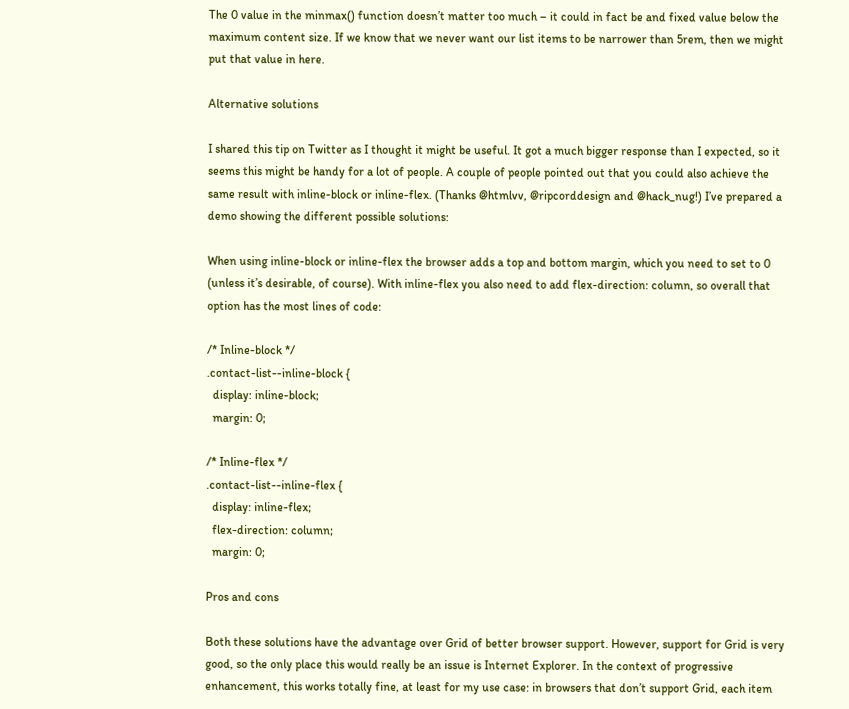The 0 value in the minmax() function doesn’t matter too much – it could in fact be and fixed value below the maximum content size. If we know that we never want our list items to be narrower than 5rem, then we might put that value in here.

Alternative solutions

I shared this tip on Twitter as I thought it might be useful. It got a much bigger response than I expected, so it seems this might be handy for a lot of people. A couple of people pointed out that you could also achieve the same result with inline-block or inline-flex. (Thanks @htmlvv, @ripcorddesign and @hack_nug!) I’ve prepared a demo showing the different possible solutions:

When using inline-block or inline-flex the browser adds a top and bottom margin, which you need to set to 0 (unless it’s desirable, of course). With inline-flex you also need to add flex-direction: column, so overall that option has the most lines of code:

/* Inline-block */
.contact-list--inline-block {
  display: inline-block;
  margin: 0;

/* Inline-flex */
.contact-list--inline-flex {
  display: inline-flex;
  flex-direction: column;
  margin: 0;

Pros and cons

Both these solutions have the advantage over Grid of better browser support. However, support for Grid is very good, so the only place this would really be an issue is Internet Explorer. In the context of progressive enhancement, this works totally fine, at least for my use case: in browsers that don’t support Grid, each item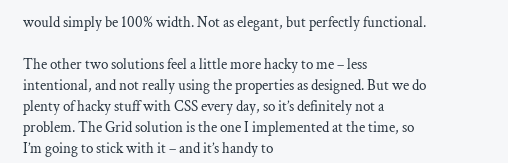would simply be 100% width. Not as elegant, but perfectly functional.

The other two solutions feel a little more hacky to me – less intentional, and not really using the properties as designed. But we do plenty of hacky stuff with CSS every day, so it’s definitely not a problem. The Grid solution is the one I implemented at the time, so I’m going to stick with it – and it’s handy to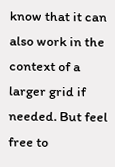know that it can also work in the context of a larger grid if needed. But feel free to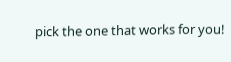pick the one that works for you!